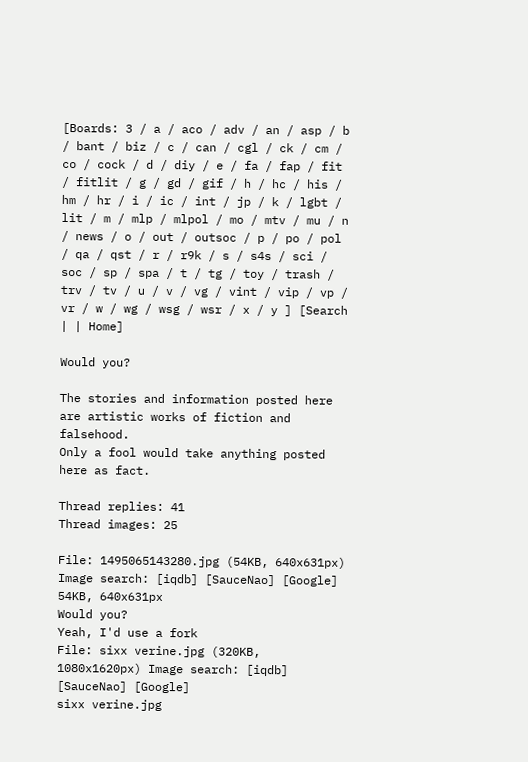[Boards: 3 / a / aco / adv / an / asp / b / bant / biz / c / can / cgl / ck / cm / co / cock / d / diy / e / fa / fap / fit / fitlit / g / gd / gif / h / hc / his / hm / hr / i / ic / int / jp / k / lgbt / lit / m / mlp / mlpol / mo / mtv / mu / n / news / o / out / outsoc / p / po / pol / qa / qst / r / r9k / s / s4s / sci / soc / sp / spa / t / tg / toy / trash / trv / tv / u / v / vg / vint / vip / vp / vr / w / wg / wsg / wsr / x / y ] [Search | | Home]

Would you?

The stories and information posted here are artistic works of fiction and falsehood.
Only a fool would take anything posted here as fact.

Thread replies: 41
Thread images: 25

File: 1495065143280.jpg (54KB, 640x631px) Image search: [iqdb] [SauceNao] [Google]
54KB, 640x631px
Would you?
Yeah, I'd use a fork
File: sixx verine.jpg (320KB, 1080x1620px) Image search: [iqdb] [SauceNao] [Google]
sixx verine.jpg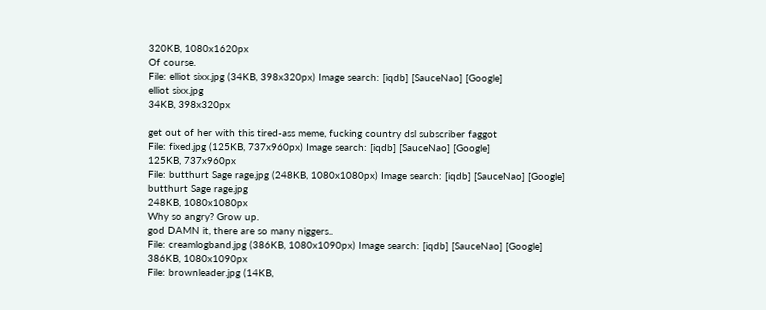320KB, 1080x1620px
Of course.
File: elliot sixx.jpg (34KB, 398x320px) Image search: [iqdb] [SauceNao] [Google]
elliot sixx.jpg
34KB, 398x320px

get out of her with this tired-ass meme, fucking country dsl subscriber faggot
File: fixed.jpg (125KB, 737x960px) Image search: [iqdb] [SauceNao] [Google]
125KB, 737x960px
File: butthurt Sage rage.jpg (248KB, 1080x1080px) Image search: [iqdb] [SauceNao] [Google]
butthurt Sage rage.jpg
248KB, 1080x1080px
Why so angry? Grow up.
god DAMN it, there are so many niggers..
File: creamlogband.jpg (386KB, 1080x1090px) Image search: [iqdb] [SauceNao] [Google]
386KB, 1080x1090px
File: brownleader.jpg (14KB,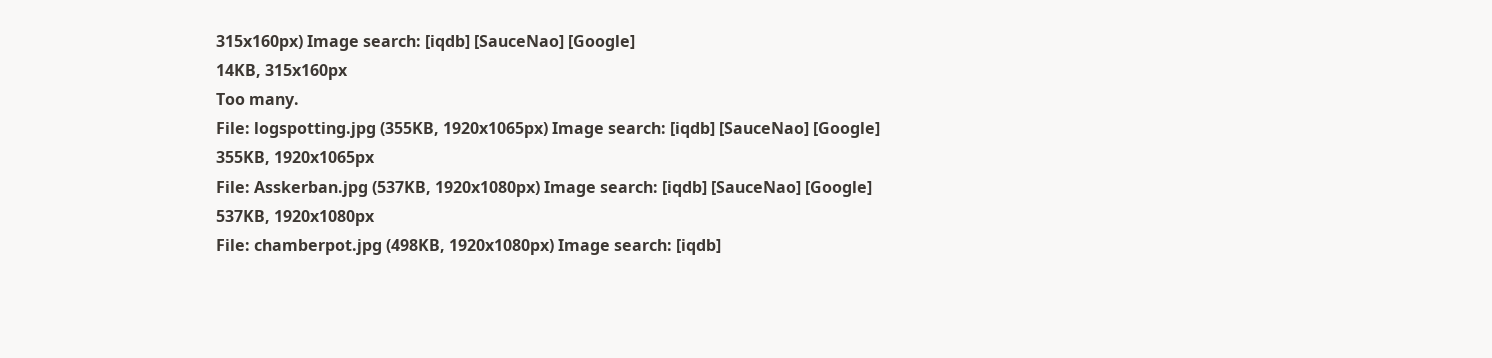315x160px) Image search: [iqdb] [SauceNao] [Google]
14KB, 315x160px
Too many.
File: logspotting.jpg (355KB, 1920x1065px) Image search: [iqdb] [SauceNao] [Google]
355KB, 1920x1065px
File: Asskerban.jpg (537KB, 1920x1080px) Image search: [iqdb] [SauceNao] [Google]
537KB, 1920x1080px
File: chamberpot.jpg (498KB, 1920x1080px) Image search: [iqdb]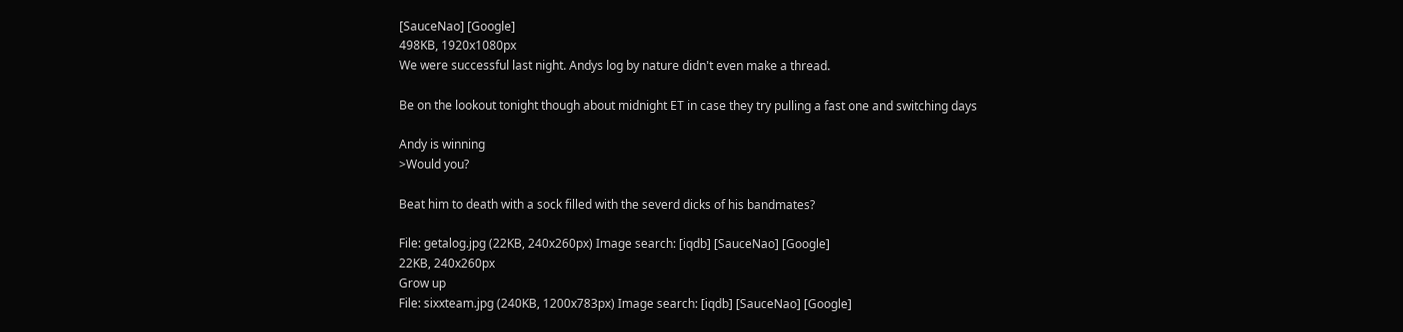[SauceNao] [Google]
498KB, 1920x1080px
We were successful last night. Andys log by nature didn't even make a thread.

Be on the lookout tonight though about midnight ET in case they try pulling a fast one and switching days

Andy is winning
>Would you?

Beat him to death with a sock filled with the severd dicks of his bandmates?

File: getalog.jpg (22KB, 240x260px) Image search: [iqdb] [SauceNao] [Google]
22KB, 240x260px
Grow up
File: sixxteam.jpg (240KB, 1200x783px) Image search: [iqdb] [SauceNao] [Google]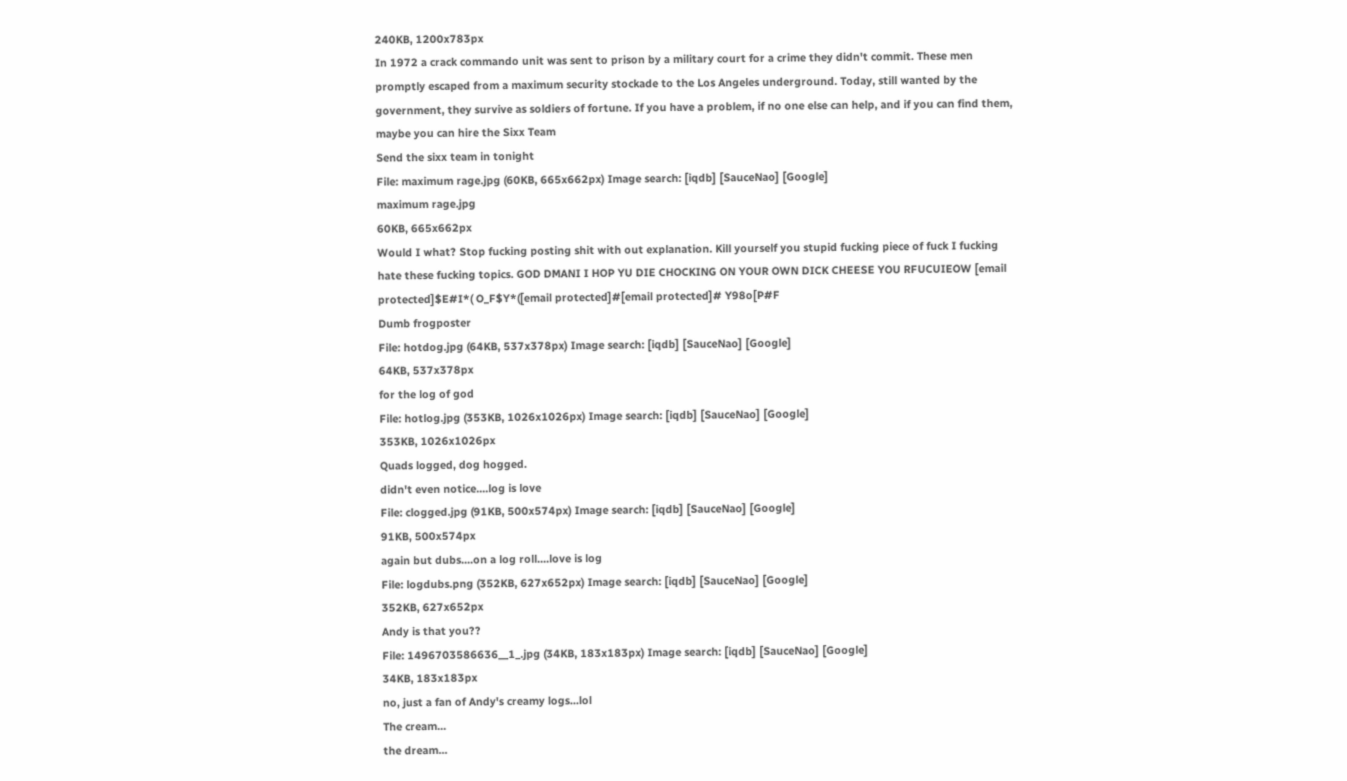240KB, 1200x783px
In 1972 a crack commando unit was sent to prison by a military court for a crime they didn't commit. These men promptly escaped from a maximum security stockade to the Los Angeles underground. Today, still wanted by the government, they survive as soldiers of fortune. If you have a problem, if no one else can help, and if you can find them, maybe you can hire the Sixx Team
Send the sixx team in tonight
File: maximum rage.jpg (60KB, 665x662px) Image search: [iqdb] [SauceNao] [Google]
maximum rage.jpg
60KB, 665x662px
Would I what? Stop fucking posting shit with out explanation. Kill yourself you stupid fucking piece of fuck I fucking hate these fucking topics. GOD DMANI I HOP YU DIE CHOCKING ON YOUR OWN DICK CHEESE YOU RFUCUIEOW [email protected]$E#I*( O_F$Y*([email protected]#[email protected]# Y98o[P#F
Dumb frogposter
File: hotdog.jpg (64KB, 537x378px) Image search: [iqdb] [SauceNao] [Google]
64KB, 537x378px
for the log of god
File: hotlog.jpg (353KB, 1026x1026px) Image search: [iqdb] [SauceNao] [Google]
353KB, 1026x1026px
Quads logged, dog hogged.
didn't even notice....log is love
File: clogged.jpg (91KB, 500x574px) Image search: [iqdb] [SauceNao] [Google]
91KB, 500x574px
again but dubs....on a log roll....love is log
File: logdubs.png (352KB, 627x652px) Image search: [iqdb] [SauceNao] [Google]
352KB, 627x652px
Andy is that you??
File: 1496703586636__1_.jpg (34KB, 183x183px) Image search: [iqdb] [SauceNao] [Google]
34KB, 183x183px
no, just a fan of Andy's creamy logs...lol
The cream...
the dream...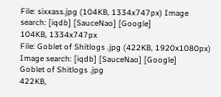File: sixxass.jpg (104KB, 1334x747px) Image search: [iqdb] [SauceNao] [Google]
104KB, 1334x747px
File: Goblet of Shitlogs .jpg (422KB, 1920x1080px) Image search: [iqdb] [SauceNao] [Google]
Goblet of Shitlogs .jpg
422KB,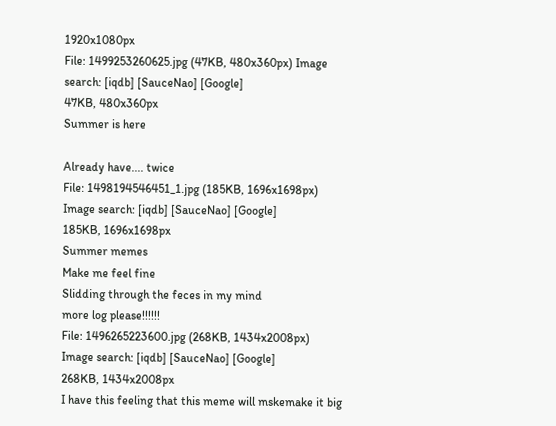1920x1080px
File: 1499253260625.jpg (47KB, 480x360px) Image search: [iqdb] [SauceNao] [Google]
47KB, 480x360px
Summer is here

Already have.... twice
File: 1498194546451_1.jpg (185KB, 1696x1698px) Image search: [iqdb] [SauceNao] [Google]
185KB, 1696x1698px
Summer memes
Make me feel fine
Slidding through the feces in my mind
more log please!!!!!!
File: 1496265223600.jpg (268KB, 1434x2008px) Image search: [iqdb] [SauceNao] [Google]
268KB, 1434x2008px
I have this feeling that this meme will mskemake it big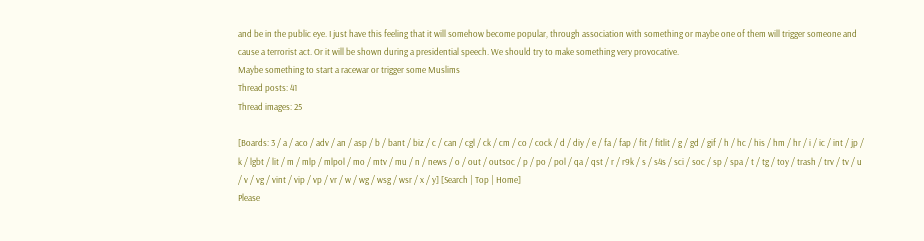and be in the public eye. I just have this feeling that it will somehow become popular, through association with something or maybe one of them will trigger someone and cause a terrorist act. Or it will be shown during a presidential speech. We should try to make something very provocative.
Maybe something to start a racewar or trigger some Muslims
Thread posts: 41
Thread images: 25

[Boards: 3 / a / aco / adv / an / asp / b / bant / biz / c / can / cgl / ck / cm / co / cock / d / diy / e / fa / fap / fit / fitlit / g / gd / gif / h / hc / his / hm / hr / i / ic / int / jp / k / lgbt / lit / m / mlp / mlpol / mo / mtv / mu / n / news / o / out / outsoc / p / po / pol / qa / qst / r / r9k / s / s4s / sci / soc / sp / spa / t / tg / toy / trash / trv / tv / u / v / vg / vint / vip / vp / vr / w / wg / wsg / wsr / x / y] [Search | Top | Home]
Please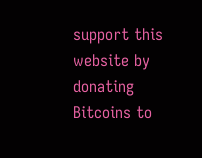support this website by donating Bitcoins to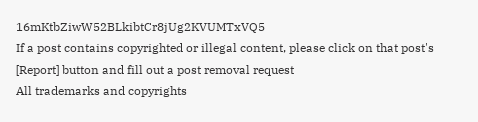16mKtbZiwW52BLkibtCr8jUg2KVUMTxVQ5
If a post contains copyrighted or illegal content, please click on that post's [Report] button and fill out a post removal request
All trademarks and copyrights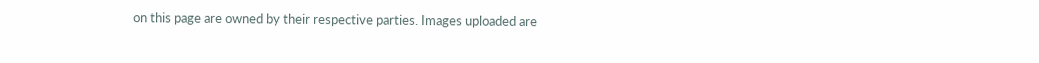on this page are owned by their respective parties. Images uploaded are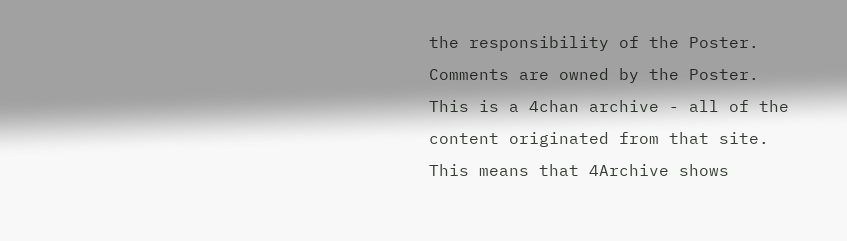the responsibility of the Poster. Comments are owned by the Poster.
This is a 4chan archive - all of the content originated from that site. This means that 4Archive shows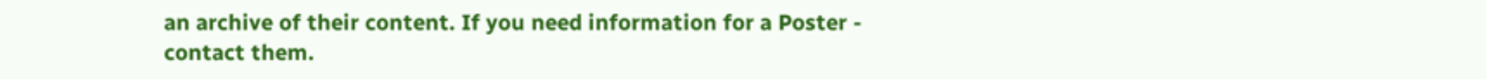an archive of their content. If you need information for a Poster - contact them.